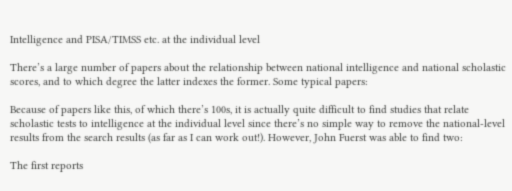Intelligence and PISA/TIMSS etc. at the individual level

There’s a large number of papers about the relationship between national intelligence and national scholastic scores, and to which degree the latter indexes the former. Some typical papers:

Because of papers like this, of which there’s 100s, it is actually quite difficult to find studies that relate scholastic tests to intelligence at the individual level since there’s no simple way to remove the national-level results from the search results (as far as I can work out!). However, John Fuerst was able to find two:

The first reports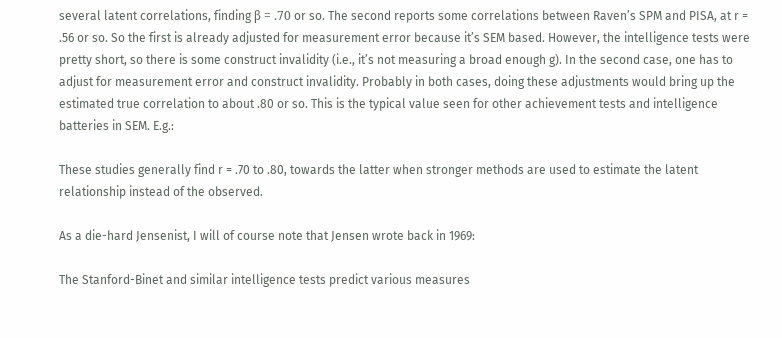several latent correlations, finding β = .70 or so. The second reports some correlations between Raven’s SPM and PISA, at r = .56 or so. So the first is already adjusted for measurement error because it’s SEM based. However, the intelligence tests were pretty short, so there is some construct invalidity (i.e., it’s not measuring a broad enough g). In the second case, one has to adjust for measurement error and construct invalidity. Probably in both cases, doing these adjustments would bring up the estimated true correlation to about .80 or so. This is the typical value seen for other achievement tests and intelligence batteries in SEM. E.g.:

These studies generally find r = .70 to .80, towards the latter when stronger methods are used to estimate the latent relationship instead of the observed.

As a die-hard Jensenist, I will of course note that Jensen wrote back in 1969:

The Stanford-Binet and similar intelligence tests predict various measures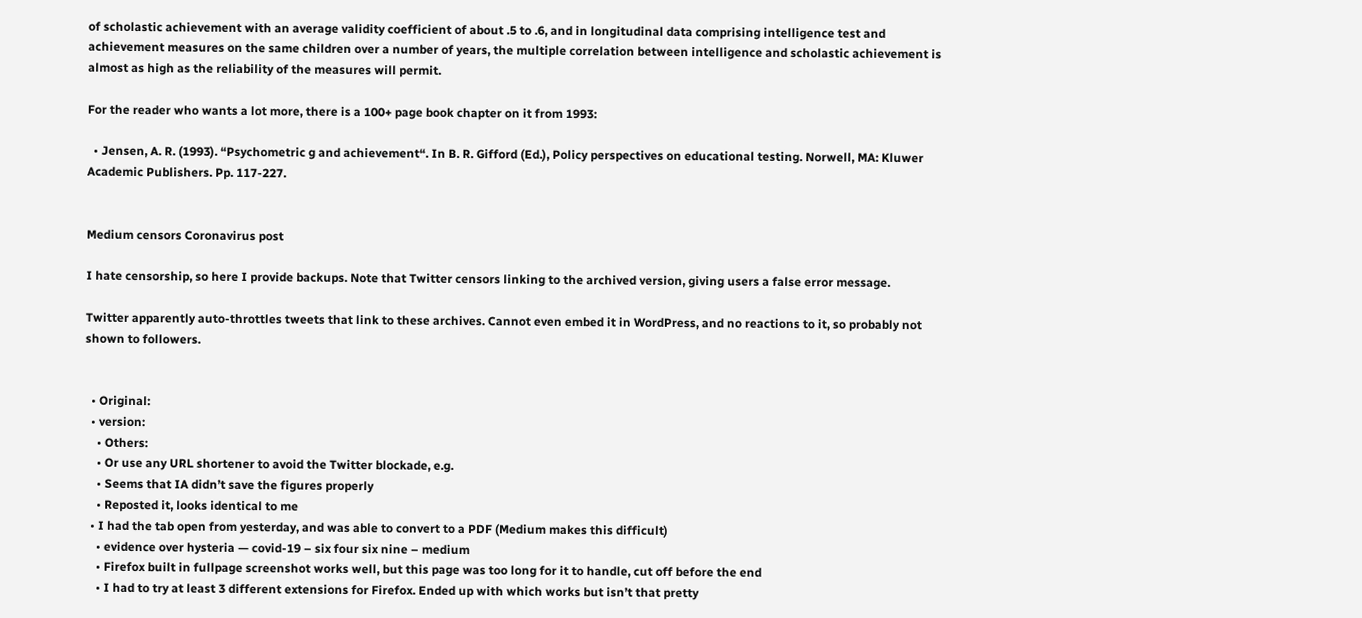of scholastic achievement with an average validity coefficient of about .5 to .6, and in longitudinal data comprising intelligence test and achievement measures on the same children over a number of years, the multiple correlation between intelligence and scholastic achievement is almost as high as the reliability of the measures will permit.

For the reader who wants a lot more, there is a 100+ page book chapter on it from 1993:

  • Jensen, A. R. (1993). “Psychometric g and achievement“. In B. R. Gifford (Ed.), Policy perspectives on educational testing. Norwell, MA: Kluwer Academic Publishers. Pp. 117-227.


Medium censors Coronavirus post

I hate censorship, so here I provide backups. Note that Twitter censors linking to the archived version, giving users a false error message.

Twitter apparently auto-throttles tweets that link to these archives. Cannot even embed it in WordPress, and no reactions to it, so probably not shown to followers.


  • Original:
  • version:
    • Others:
    • Or use any URL shortener to avoid the Twitter blockade, e.g.
    • Seems that IA didn’t save the figures properly
    • Reposted it, looks identical to me
  • I had the tab open from yesterday, and was able to convert to a PDF (Medium makes this difficult)
    • evidence over hysteria — covid-19 – six four six nine – medium
    • Firefox built in fullpage screenshot works well, but this page was too long for it to handle, cut off before the end
    • I had to try at least 3 different extensions for Firefox. Ended up with which works but isn’t that pretty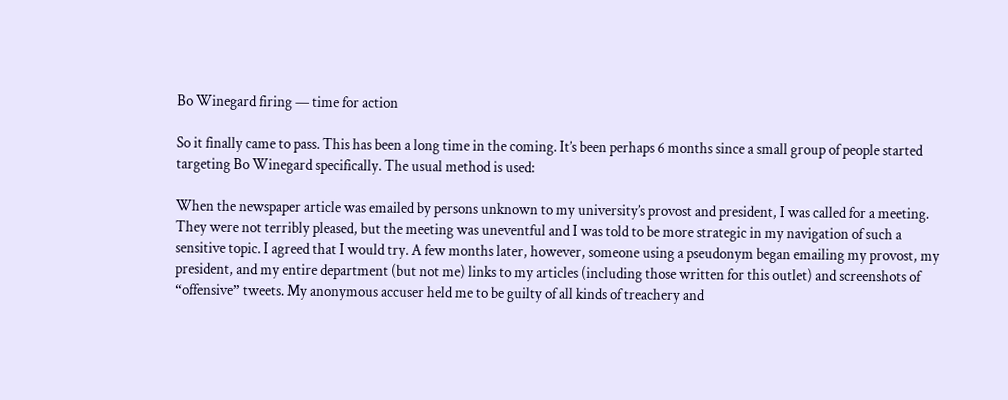Bo Winegard firing — time for action

So it finally came to pass. This has been a long time in the coming. It’s been perhaps 6 months since a small group of people started targeting Bo Winegard specifically. The usual method is used:

When the newspaper article was emailed by persons unknown to my university’s provost and president, I was called for a meeting. They were not terribly pleased, but the meeting was uneventful and I was told to be more strategic in my navigation of such a sensitive topic. I agreed that I would try. A few months later, however, someone using a pseudonym began emailing my provost, my president, and my entire department (but not me) links to my articles (including those written for this outlet) and screenshots of “offensive” tweets. My anonymous accuser held me to be guilty of all kinds of treachery and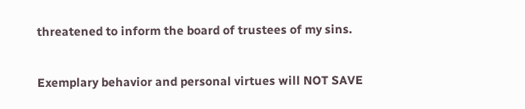threatened to inform the board of trustees of my sins.

Exemplary behavior and personal virtues will NOT SAVE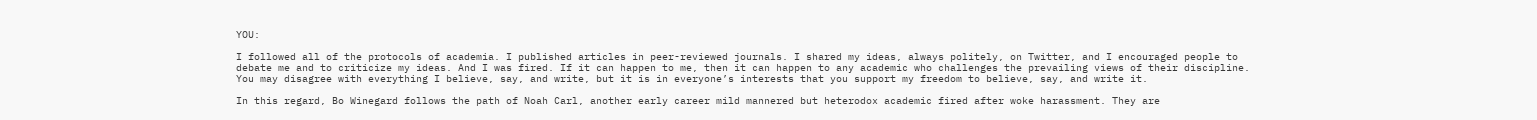YOU:

I followed all of the protocols of academia. I published articles in peer-reviewed journals. I shared my ideas, always politely, on Twitter, and I encouraged people to debate me and to criticize my ideas. And I was fired. If it can happen to me, then it can happen to any academic who challenges the prevailing views of their discipline. You may disagree with everything I believe, say, and write, but it is in everyone’s interests that you support my freedom to believe, say, and write it.

In this regard, Bo Winegard follows the path of Noah Carl, another early career mild mannered but heterodox academic fired after woke harassment. They are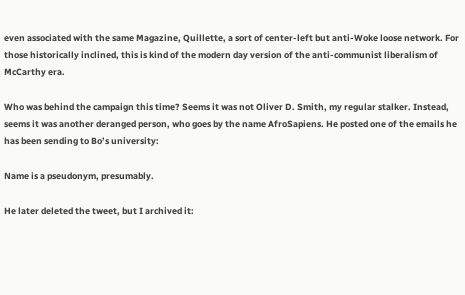even associated with the same Magazine, Quillette, a sort of center-left but anti-Woke loose network. For those historically inclined, this is kind of the modern day version of the anti-communist liberalism of McCarthy era.

Who was behind the campaign this time? Seems it was not Oliver D. Smith, my regular stalker. Instead, seems it was another deranged person, who goes by the name AfroSapiens. He posted one of the emails he has been sending to Bo’s university:

Name is a pseudonym, presumably.

He later deleted the tweet, but I archived it: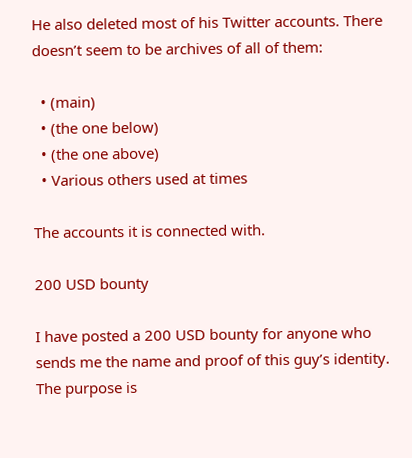He also deleted most of his Twitter accounts. There doesn’t seem to be archives of all of them:

  • (main)
  • (the one below)
  • (the one above)
  • Various others used at times

The accounts it is connected with.

200 USD bounty

I have posted a 200 USD bounty for anyone who sends me the name and proof of this guy’s identity. The purpose is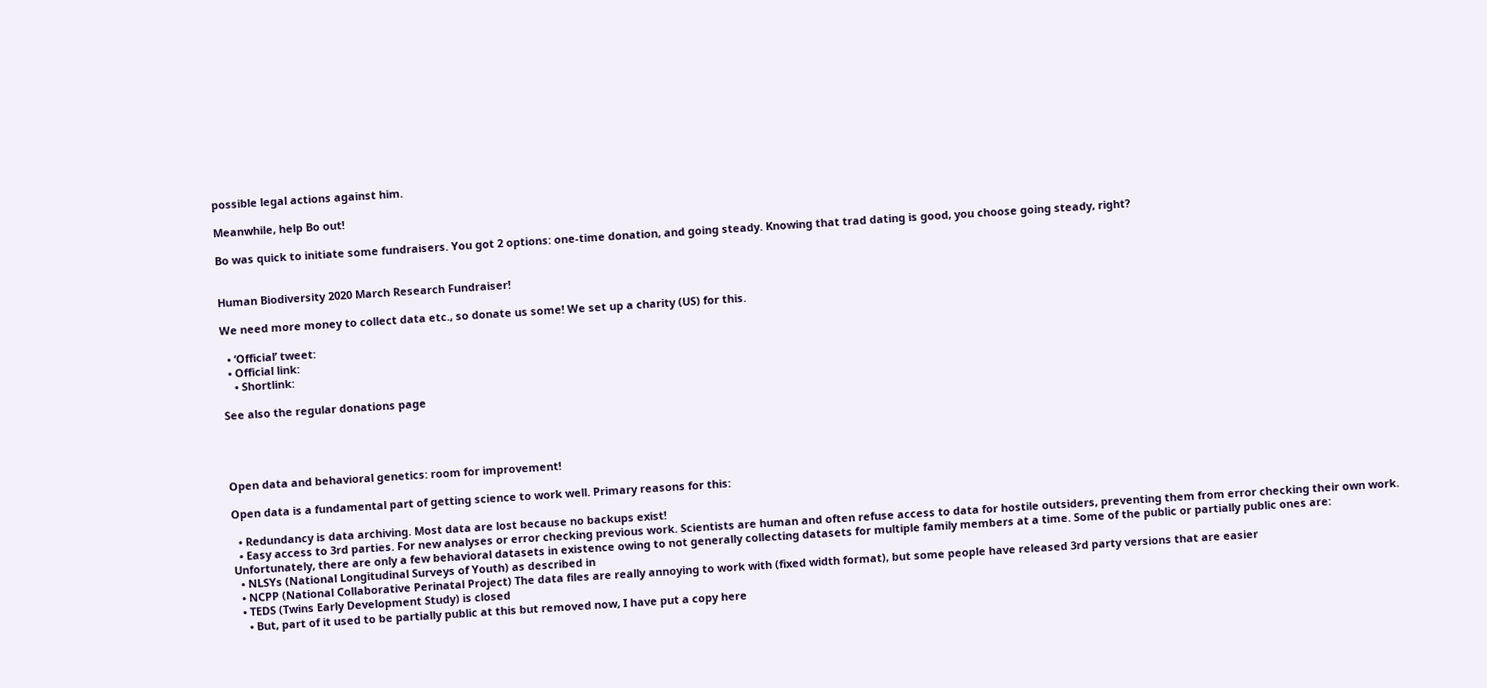possible legal actions against him.

Meanwhile, help Bo out!

Bo was quick to initiate some fundraisers. You got 2 options: one-time donation, and going steady. Knowing that trad dating is good, you choose going steady, right?


Human Biodiversity 2020 March Research Fundraiser!

We need more money to collect data etc., so donate us some! We set up a charity (US) for this.

  • ‘Official’ tweet:
  • Official link:
    • Shortlink:

See also the regular donations page




Open data and behavioral genetics: room for improvement!

Open data is a fundamental part of getting science to work well. Primary reasons for this:

  • Redundancy is data archiving. Most data are lost because no backups exist!
  • Easy access to 3rd parties. For new analyses or error checking previous work. Scientists are human and often refuse access to data for hostile outsiders, preventing them from error checking their own work.
Unfortunately, there are only a few behavioral datasets in existence owing to not generally collecting datasets for multiple family members at a time. Some of the public or partially public ones are:
  • NLSYs (National Longitudinal Surveys of Youth) as described in
  • NCPP (National Collaborative Perinatal Project) The data files are really annoying to work with (fixed width format), but some people have released 3rd party versions that are easier
  • TEDS (Twins Early Development Study) is closed
    • But, part of it used to be partially public at this but removed now, I have put a copy here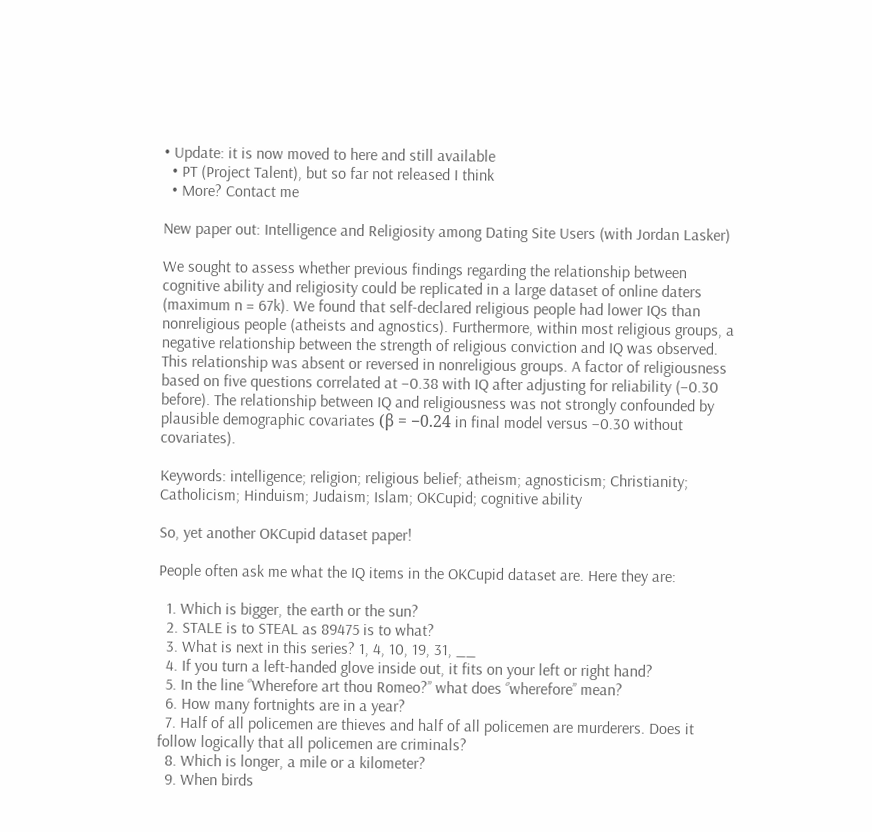• Update: it is now moved to here and still available
  • PT (Project Talent), but so far not released I think
  • More? Contact me

New paper out: Intelligence and Religiosity among Dating Site Users (with Jordan Lasker)

We sought to assess whether previous findings regarding the relationship between cognitive ability and religiosity could be replicated in a large dataset of online daters (maximum n = 67k). We found that self-declared religious people had lower IQs than nonreligious people (atheists and agnostics). Furthermore, within most religious groups, a negative relationship between the strength of religious conviction and IQ was observed. This relationship was absent or reversed in nonreligious groups. A factor of religiousness based on five questions correlated at −0.38 with IQ after adjusting for reliability (−0.30 before). The relationship between IQ and religiousness was not strongly confounded by plausible demographic covariates (β = −0.24 in final model versus −0.30 without covariates).

Keywords: intelligence; religion; religious belief; atheism; agnosticism; Christianity; Catholicism; Hinduism; Judaism; Islam; OKCupid; cognitive ability

So, yet another OKCupid dataset paper!

People often ask me what the IQ items in the OKCupid dataset are. Here they are:

  1. Which is bigger, the earth or the sun?
  2. STALE is to STEAL as 89475 is to what?
  3. What is next in this series? 1, 4, 10, 19, 31, __
  4. If you turn a left-handed glove inside out, it fits on your left or right hand?
  5. In the line ‘’Wherefore art thou Romeo?’’ what does ‘’wherefore’’ mean?
  6. How many fortnights are in a year?
  7. Half of all policemen are thieves and half of all policemen are murderers. Does it follow logically that all policemen are criminals?
  8. Which is longer, a mile or a kilometer?
  9. When birds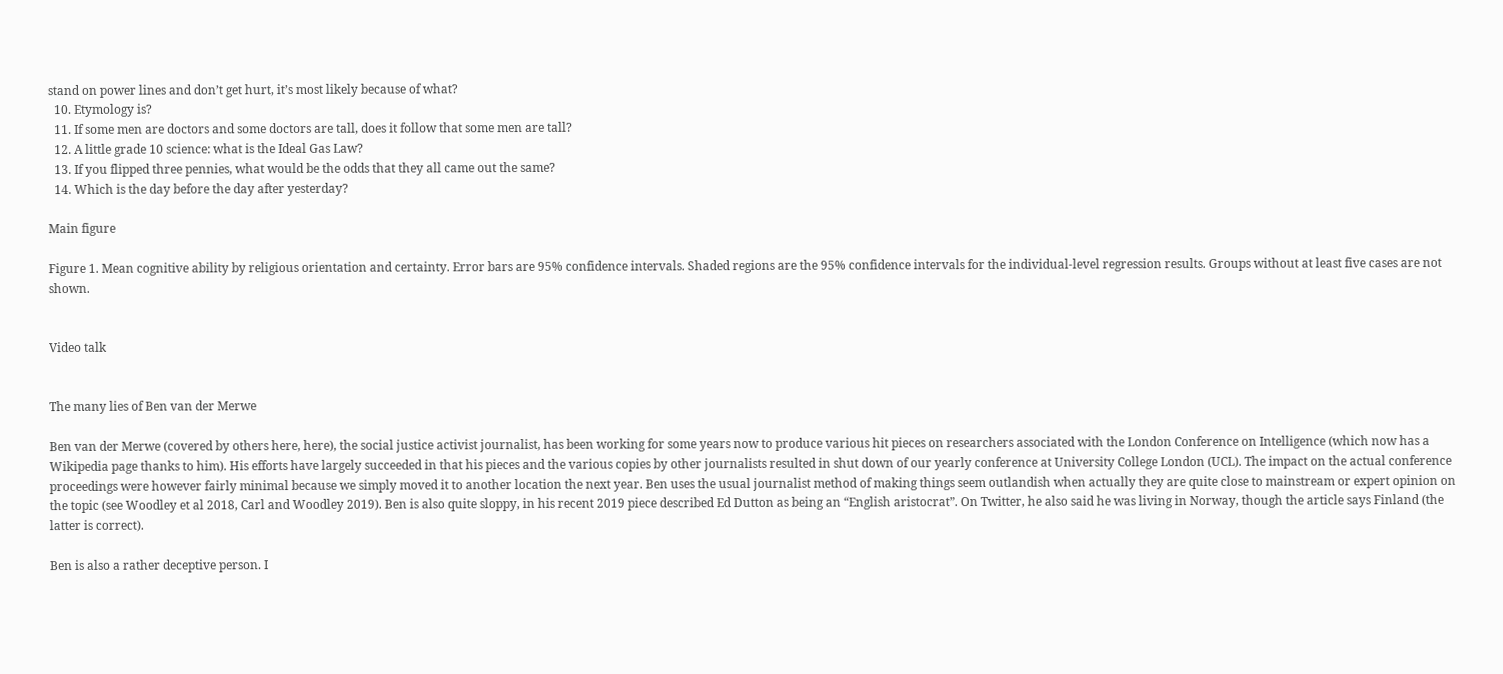stand on power lines and don’t get hurt, it’s most likely because of what?
  10. Etymology is?
  11. If some men are doctors and some doctors are tall, does it follow that some men are tall?
  12. A little grade 10 science: what is the Ideal Gas Law?
  13. If you flipped three pennies, what would be the odds that they all came out the same?
  14. Which is the day before the day after yesterday?

Main figure

Figure 1. Mean cognitive ability by religious orientation and certainty. Error bars are 95% confidence intervals. Shaded regions are the 95% confidence intervals for the individual-level regression results. Groups without at least five cases are not shown.


Video talk


The many lies of Ben van der Merwe

Ben van der Merwe (covered by others here, here), the social justice activist journalist, has been working for some years now to produce various hit pieces on researchers associated with the London Conference on Intelligence (which now has a Wikipedia page thanks to him). His efforts have largely succeeded in that his pieces and the various copies by other journalists resulted in shut down of our yearly conference at University College London (UCL). The impact on the actual conference proceedings were however fairly minimal because we simply moved it to another location the next year. Ben uses the usual journalist method of making things seem outlandish when actually they are quite close to mainstream or expert opinion on the topic (see Woodley et al 2018, Carl and Woodley 2019). Ben is also quite sloppy, in his recent 2019 piece described Ed Dutton as being an “English aristocrat”. On Twitter, he also said he was living in Norway, though the article says Finland (the latter is correct).

Ben is also a rather deceptive person. I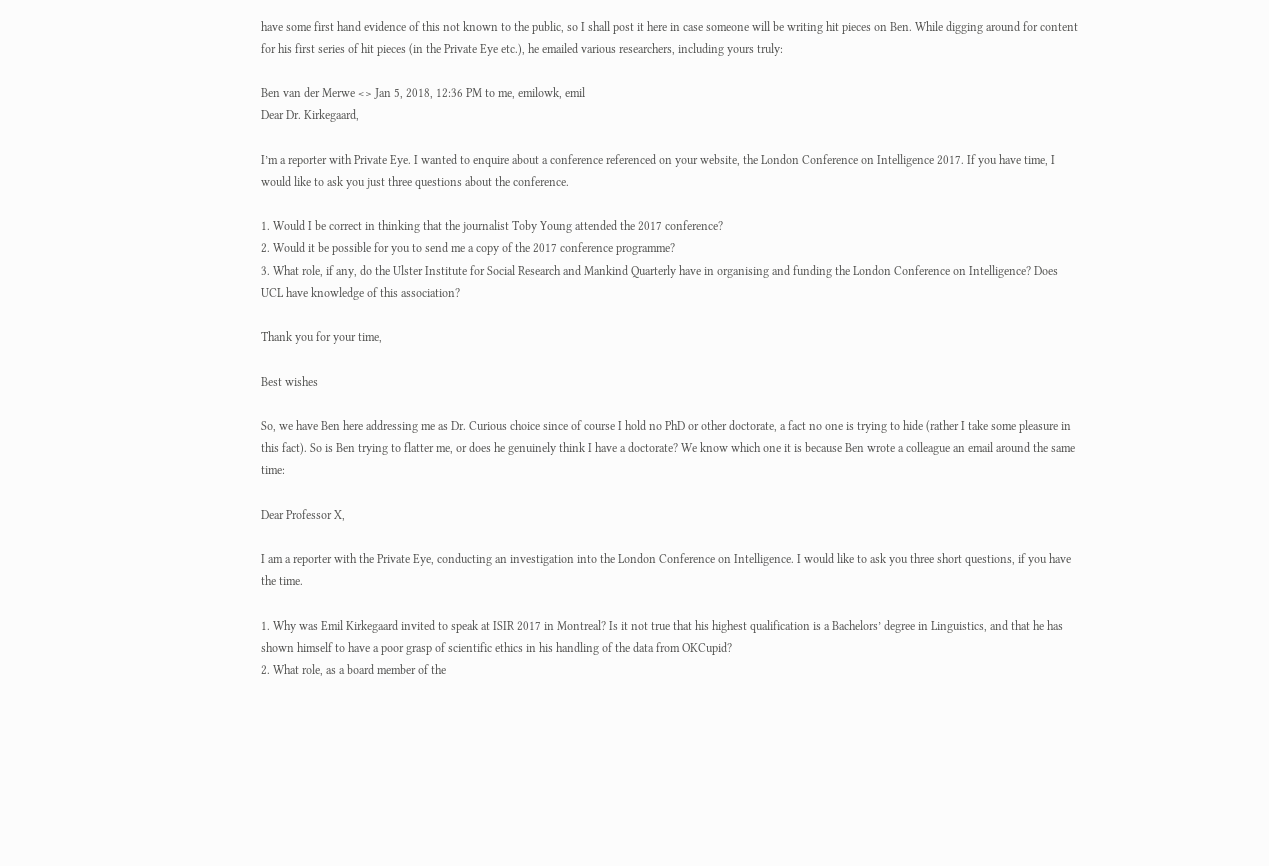have some first hand evidence of this not known to the public, so I shall post it here in case someone will be writing hit pieces on Ben. While digging around for content for his first series of hit pieces (in the Private Eye etc.), he emailed various researchers, including yours truly:

Ben van der Merwe <> Jan 5, 2018, 12:36 PM to me, emilowk, emil
Dear Dr. Kirkegaard,

I’m a reporter with Private Eye. I wanted to enquire about a conference referenced on your website, the London Conference on Intelligence 2017. If you have time, I would like to ask you just three questions about the conference.

1. Would I be correct in thinking that the journalist Toby Young attended the 2017 conference?
2. Would it be possible for you to send me a copy of the 2017 conference programme?
3. What role, if any, do the Ulster Institute for Social Research and Mankind Quarterly have in organising and funding the London Conference on Intelligence? Does UCL have knowledge of this association?

Thank you for your time,

Best wishes

So, we have Ben here addressing me as Dr. Curious choice since of course I hold no PhD or other doctorate, a fact no one is trying to hide (rather I take some pleasure in this fact). So is Ben trying to flatter me, or does he genuinely think I have a doctorate? We know which one it is because Ben wrote a colleague an email around the same time:

Dear Professor X,

I am a reporter with the Private Eye, conducting an investigation into the London Conference on Intelligence. I would like to ask you three short questions, if you have the time.

1. Why was Emil Kirkegaard invited to speak at ISIR 2017 in Montreal? Is it not true that his highest qualification is a Bachelors’ degree in Linguistics, and that he has shown himself to have a poor grasp of scientific ethics in his handling of the data from OKCupid?
2. What role, as a board member of the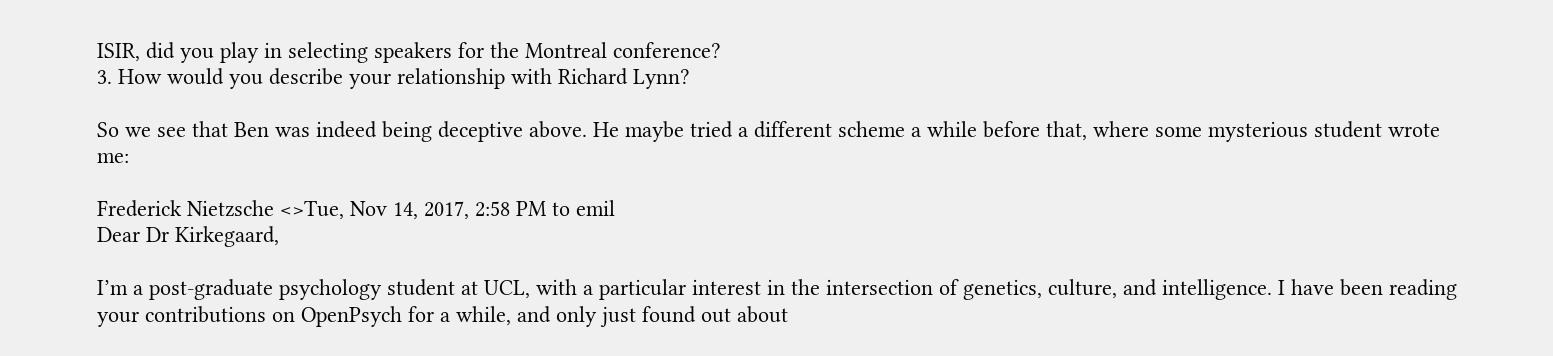ISIR, did you play in selecting speakers for the Montreal conference?
3. How would you describe your relationship with Richard Lynn?

So we see that Ben was indeed being deceptive above. He maybe tried a different scheme a while before that, where some mysterious student wrote me:

Frederick Nietzsche <>Tue, Nov 14, 2017, 2:58 PM to emil
Dear Dr Kirkegaard,

I’m a post-graduate psychology student at UCL, with a particular interest in the intersection of genetics, culture, and intelligence. I have been reading your contributions on OpenPsych for a while, and only just found out about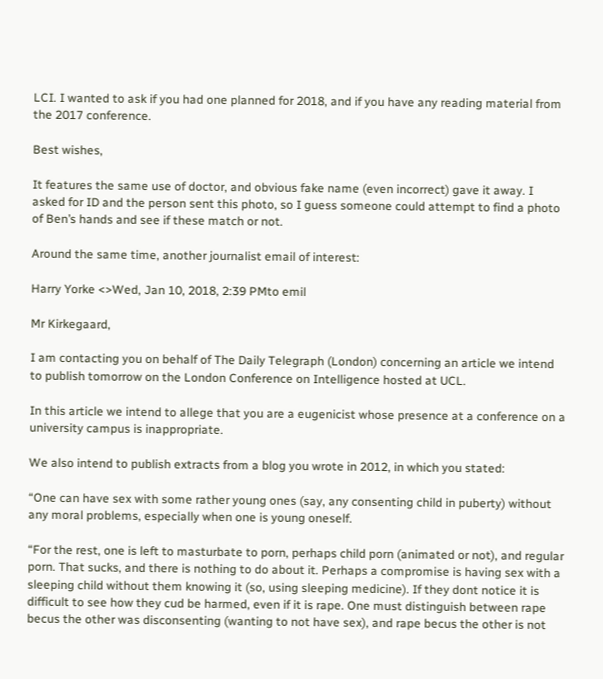LCI. I wanted to ask if you had one planned for 2018, and if you have any reading material from the 2017 conference.

Best wishes,

It features the same use of doctor, and obvious fake name (even incorrect) gave it away. I asked for ID and the person sent this photo, so I guess someone could attempt to find a photo of Ben’s hands and see if these match or not.

Around the same time, another journalist email of interest:

Harry Yorke <>Wed, Jan 10, 2018, 2:39 PMto emil

Mr Kirkegaard,

I am contacting you on behalf of The Daily Telegraph (London) concerning an article we intend to publish tomorrow on the London Conference on Intelligence hosted at UCL.

In this article we intend to allege that you are a eugenicist whose presence at a conference on a university campus is inappropriate.

We also intend to publish extracts from a blog you wrote in 2012, in which you stated:

“One can have sex with some rather young ones (say, any consenting child in puberty) without any moral problems, especially when one is young oneself.

“For the rest, one is left to masturbate to porn, perhaps child porn (animated or not), and regular porn. That sucks, and there is nothing to do about it. Perhaps a compromise is having sex with a sleeping child without them knowing it (so, using sleeping medicine). If they dont notice it is difficult to see how they cud be harmed, even if it is rape. One must distinguish between rape becus the other was disconsenting (wanting to not have sex), and rape becus the other is not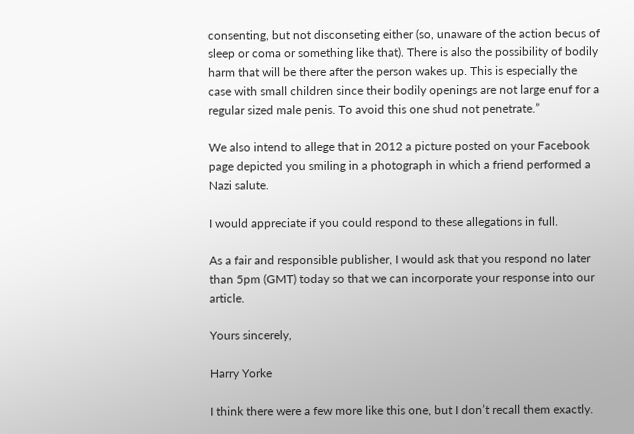consenting, but not disconseting either (so, unaware of the action becus of sleep or coma or something like that). There is also the possibility of bodily harm that will be there after the person wakes up. This is especially the case with small children since their bodily openings are not large enuf for a regular sized male penis. To avoid this one shud not penetrate.”

We also intend to allege that in 2012 a picture posted on your Facebook page depicted you smiling in a photograph in which a friend performed a Nazi salute.

I would appreciate if you could respond to these allegations in full.

As a fair and responsible publisher, I would ask that you respond no later than 5pm (GMT) today so that we can incorporate your response into our article.

Yours sincerely,

Harry Yorke

I think there were a few more like this one, but I don’t recall them exactly.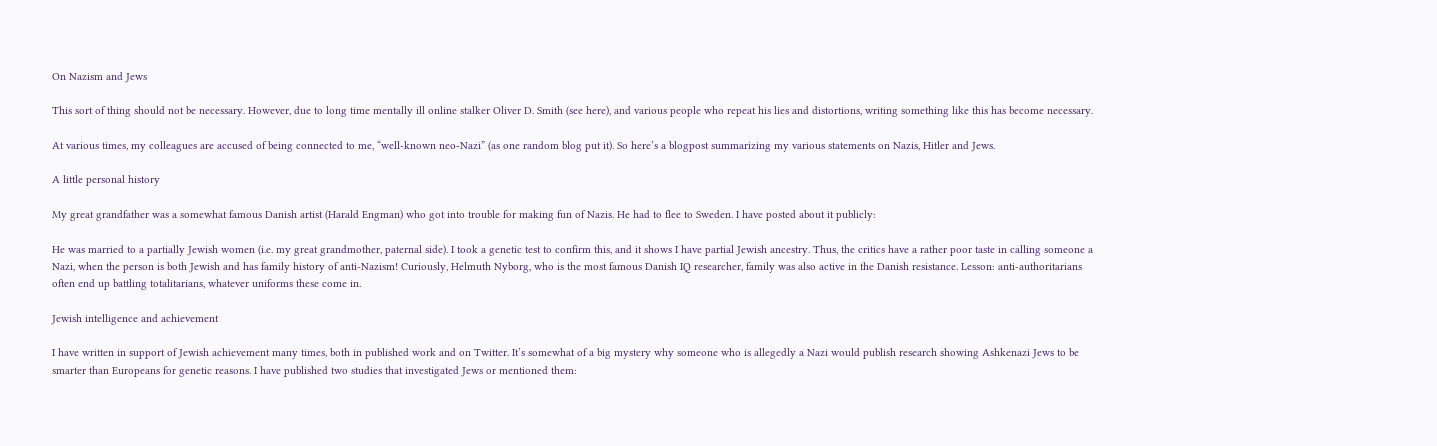On Nazism and Jews

This sort of thing should not be necessary. However, due to long time mentally ill online stalker Oliver D. Smith (see here), and various people who repeat his lies and distortions, writing something like this has become necessary.

At various times, my colleagues are accused of being connected to me, “well-known neo-Nazi” (as one random blog put it). So here’s a blogpost summarizing my various statements on Nazis, Hitler and Jews.

A little personal history

My great grandfather was a somewhat famous Danish artist (Harald Engman) who got into trouble for making fun of Nazis. He had to flee to Sweden. I have posted about it publicly:

He was married to a partially Jewish women (i.e. my great grandmother, paternal side). I took a genetic test to confirm this, and it shows I have partial Jewish ancestry. Thus, the critics have a rather poor taste in calling someone a Nazi, when the person is both Jewish and has family history of anti-Nazism! Curiously, Helmuth Nyborg, who is the most famous Danish IQ researcher, family was also active in the Danish resistance. Lesson: anti-authoritarians often end up battling totalitarians, whatever uniforms these come in.

Jewish intelligence and achievement

I have written in support of Jewish achievement many times, both in published work and on Twitter. It’s somewhat of a big mystery why someone who is allegedly a Nazi would publish research showing Ashkenazi Jews to be smarter than Europeans for genetic reasons. I have published two studies that investigated Jews or mentioned them: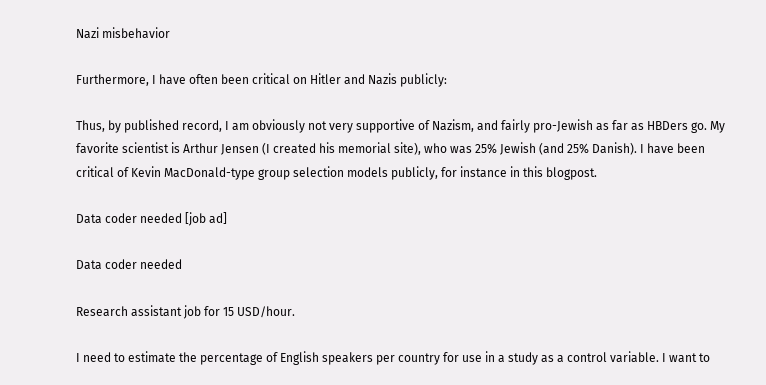Nazi misbehavior

Furthermore, I have often been critical on Hitler and Nazis publicly:

Thus, by published record, I am obviously not very supportive of Nazism, and fairly pro-Jewish as far as HBDers go. My favorite scientist is Arthur Jensen (I created his memorial site), who was 25% Jewish (and 25% Danish). I have been critical of Kevin MacDonald-type group selection models publicly, for instance in this blogpost.

Data coder needed [job ad]

Data coder needed

Research assistant job for 15 USD/hour.

I need to estimate the percentage of English speakers per country for use in a study as a control variable. I want to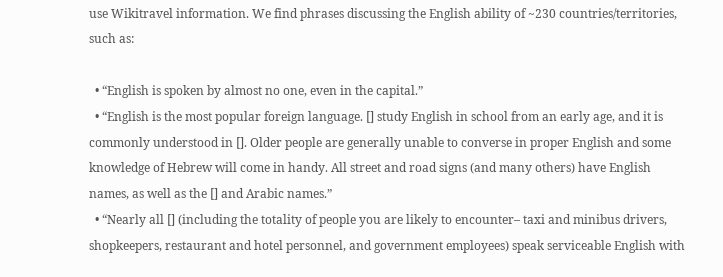use Wikitravel information. We find phrases discussing the English ability of ~230 countries/territories, such as:

  • “English is spoken by almost no one, even in the capital.”
  • “English is the most popular foreign language. [] study English in school from an early age, and it is commonly understood in []. Older people are generally unable to converse in proper English and some knowledge of Hebrew will come in handy. All street and road signs (and many others) have English names, as well as the [] and Arabic names.”
  • “Nearly all [] (including the totality of people you are likely to encounter– taxi and minibus drivers, shopkeepers, restaurant and hotel personnel, and government employees) speak serviceable English with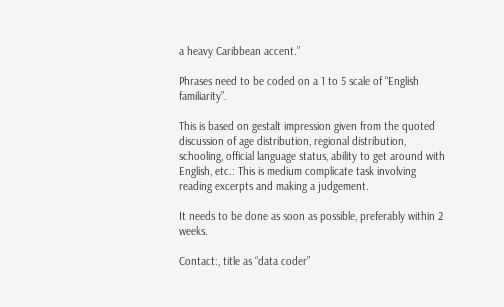a heavy Caribbean accent.”

Phrases need to be coded on a 1 to 5 scale of “English familiarity”.

This is based on gestalt impression given from the quoted discussion of age distribution, regional distribution, schooling, official language status, ability to get around with English, etc.: This is medium complicate task involving reading excerpts and making a judgement.

It needs to be done as soon as possible, preferably within 2 weeks.

Contact:, title as “data coder”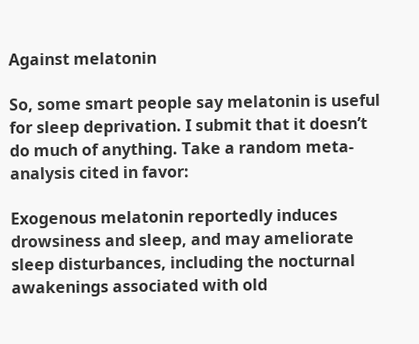Against melatonin

So, some smart people say melatonin is useful for sleep deprivation. I submit that it doesn’t do much of anything. Take a random meta-analysis cited in favor:

Exogenous melatonin reportedly induces drowsiness and sleep, and may ameliorate sleep disturbances, including the nocturnal awakenings associated with old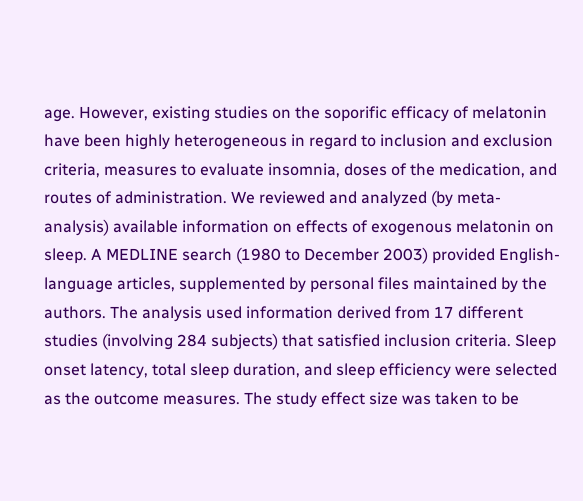age. However, existing studies on the soporific efficacy of melatonin have been highly heterogeneous in regard to inclusion and exclusion criteria, measures to evaluate insomnia, doses of the medication, and routes of administration. We reviewed and analyzed (by meta-analysis) available information on effects of exogenous melatonin on sleep. A MEDLINE search (1980 to December 2003) provided English-language articles, supplemented by personal files maintained by the authors. The analysis used information derived from 17 different studies (involving 284 subjects) that satisfied inclusion criteria. Sleep onset latency, total sleep duration, and sleep efficiency were selected as the outcome measures. The study effect size was taken to be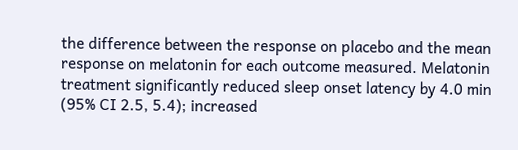the difference between the response on placebo and the mean response on melatonin for each outcome measured. Melatonin treatment significantly reduced sleep onset latency by 4.0 min (95% CI 2.5, 5.4); increased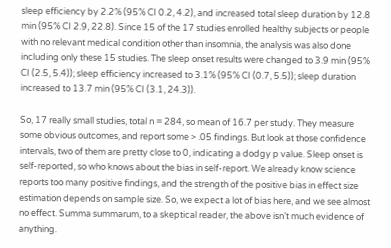sleep efficiency by 2.2% (95% CI 0.2, 4.2), and increased total sleep duration by 12.8 min (95% CI 2.9, 22.8). Since 15 of the 17 studies enrolled healthy subjects or people with no relevant medical condition other than insomnia, the analysis was also done including only these 15 studies. The sleep onset results were changed to 3.9 min (95% CI (2.5, 5.4)); sleep efficiency increased to 3.1% (95% CI (0.7, 5.5)); sleep duration increased to 13.7 min (95% CI (3.1, 24.3)).

So, 17 really small studies, total n = 284, so mean of 16.7 per study. They measure some obvious outcomes, and report some > .05 findings. But look at those confidence intervals, two of them are pretty close to 0, indicating a dodgy p value. Sleep onset is self-reported, so who knows about the bias in self-report. We already know science reports too many positive findings, and the strength of the positive bias in effect size estimation depends on sample size. So, we expect a lot of bias here, and we see almost no effect. Summa summarum, to a skeptical reader, the above isn’t much evidence of anything.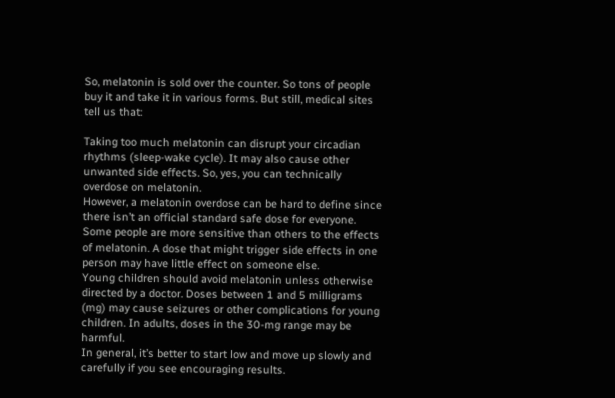So, melatonin is sold over the counter. So tons of people buy it and take it in various forms. But still, medical sites tell us that:

Taking too much melatonin can disrupt your circadian rhythms (sleep-wake cycle). It may also cause other unwanted side effects. So, yes, you can technically overdose on melatonin.
However, a melatonin overdose can be hard to define since there isn’t an official standard safe dose for everyone.
Some people are more sensitive than others to the effects of melatonin. A dose that might trigger side effects in one person may have little effect on someone else.
Young children should avoid melatonin unless otherwise directed by a doctor. Doses between 1 and 5 milligrams (mg) may cause seizures or other complications for young children. In adults, doses in the 30-mg range may be harmful.
In general, it’s better to start low and move up slowly and carefully if you see encouraging results.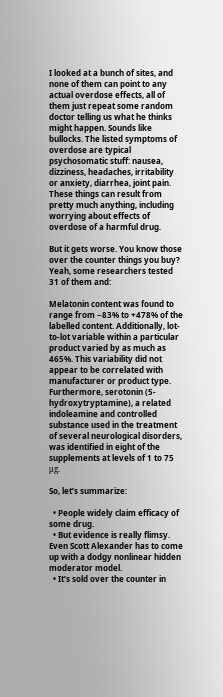I looked at a bunch of sites, and none of them can point to any actual overdose effects, all of them just repeat some random doctor telling us what he thinks might happen. Sounds like bullocks. The listed symptoms of overdose are typical psychosomatic stuff: nausea, dizziness, headaches, irritability or anxiety, diarrhea, joint pain. These things can result from pretty much anything, including worrying about effects of overdose of a harmful drug.

But it gets worse. You know those over the counter things you buy? Yeah, some researchers tested 31 of them and:

Melatonin content was found to range from −83% to +478% of the labelled content. Additionally, lot-to-lot variable within a particular product varied by as much as 465%. This variability did not appear to be correlated with manufacturer or product type. Furthermore, serotonin (5-hydroxytryptamine), a related indoleamine and controlled substance used in the treatment of several neurological disorders, was identified in eight of the supplements at levels of 1 to 75 μg.

So, let’s summarize:

  • People widely claim efficacy of some drug.
  • But evidence is really flimsy. Even Scott Alexander has to come up with a dodgy nonlinear hidden moderator model.
  • It’s sold over the counter in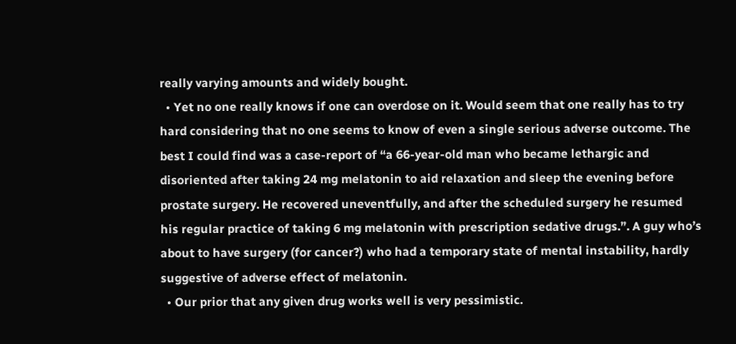really varying amounts and widely bought.
  • Yet no one really knows if one can overdose on it. Would seem that one really has to try hard considering that no one seems to know of even a single serious adverse outcome. The best I could find was a case-report of “a 66-year-old man who became lethargic and disoriented after taking 24 mg melatonin to aid relaxation and sleep the evening before prostate surgery. He recovered uneventfully, and after the scheduled surgery he resumed his regular practice of taking 6 mg melatonin with prescription sedative drugs.”. A guy who’s about to have surgery (for cancer?) who had a temporary state of mental instability, hardly suggestive of adverse effect of melatonin.
  • Our prior that any given drug works well is very pessimistic.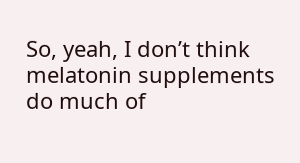So, yeah, I don’t think melatonin supplements do much of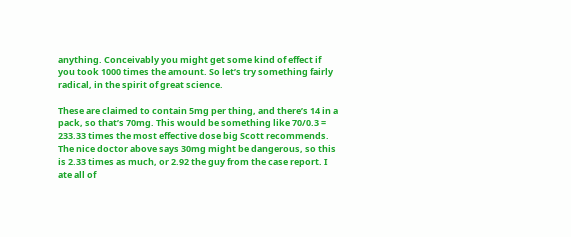anything. Conceivably you might get some kind of effect if you took 1000 times the amount. So let’s try something fairly radical, in the spirit of great science.

These are claimed to contain 5mg per thing, and there’s 14 in a pack, so that’s 70mg. This would be something like 70/0.3 = 233.33 times the most effective dose big Scott recommends. The nice doctor above says 30mg might be dangerous, so this is 2.33 times as much, or 2.92 the guy from the case report. I ate all of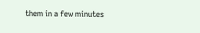them in a few minutes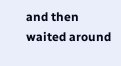and then waited around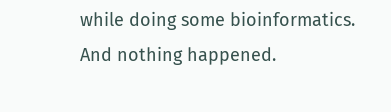while doing some bioinformatics. And nothing happened.